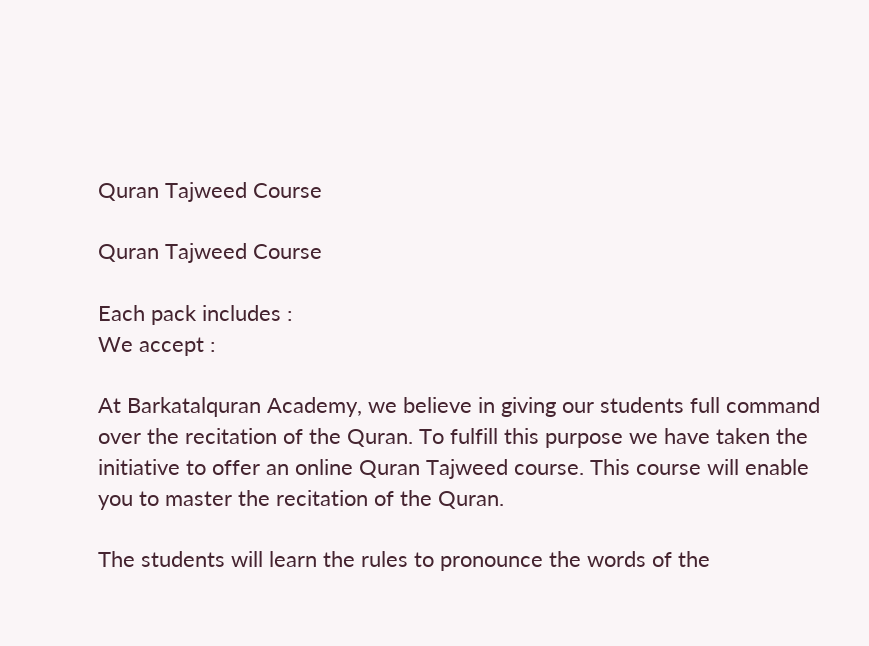Quran Tajweed Course

Quran Tajweed Course

Each pack includes :
We accept :

At Barkatalquran Academy, we believe in giving our students full command over the recitation of the Quran. To fulfill this purpose we have taken the initiative to offer an online Quran Tajweed course. This course will enable you to master the recitation of the Quran.

The students will learn the rules to pronounce the words of the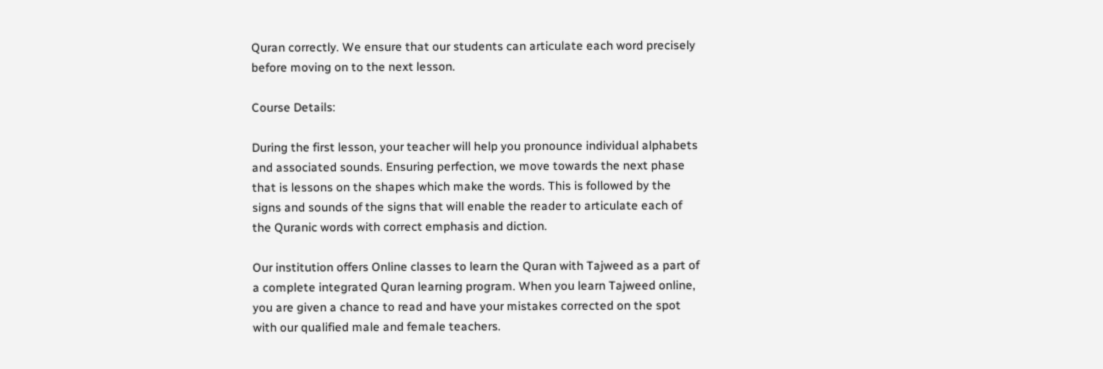Quran correctly. We ensure that our students can articulate each word precisely before moving on to the next lesson.

Course Details:

During the first lesson, your teacher will help you pronounce individual alphabets and associated sounds. Ensuring perfection, we move towards the next phase that is lessons on the shapes which make the words. This is followed by the signs and sounds of the signs that will enable the reader to articulate each of the Quranic words with correct emphasis and diction.

Our institution offers Online classes to learn the Quran with Tajweed as a part of a complete integrated Quran learning program. When you learn Tajweed online, you are given a chance to read and have your mistakes corrected on the spot with our qualified male and female teachers.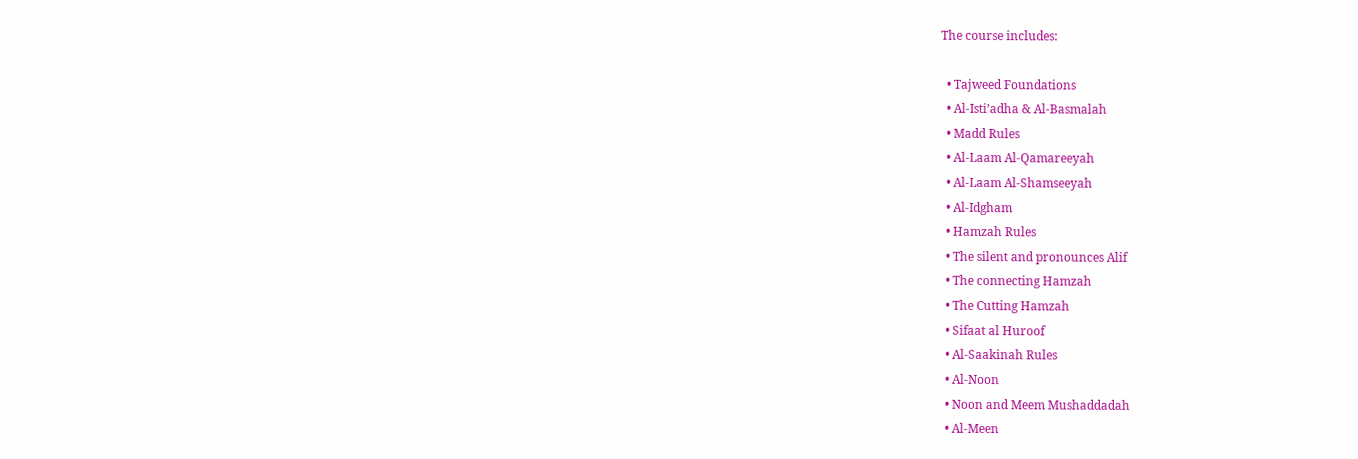The course includes:

  • Tajweed Foundations
  • Al-Isti’adha & Al-Basmalah
  • Madd Rules
  • Al-Laam Al-Qamareeyah
  • Al-Laam Al-Shamseeyah
  • Al-Idgham
  • Hamzah Rules
  • The silent and pronounces Alif
  • The connecting Hamzah
  • The Cutting Hamzah
  • Sifaat al Huroof
  • Al-Saakinah Rules
  • Al-Noon
  • Noon and Meem Mushaddadah
  • Al-Meen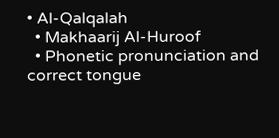• Al-Qalqalah
  • Makhaarij Al-Huroof
  • Phonetic pronunciation and correct tongue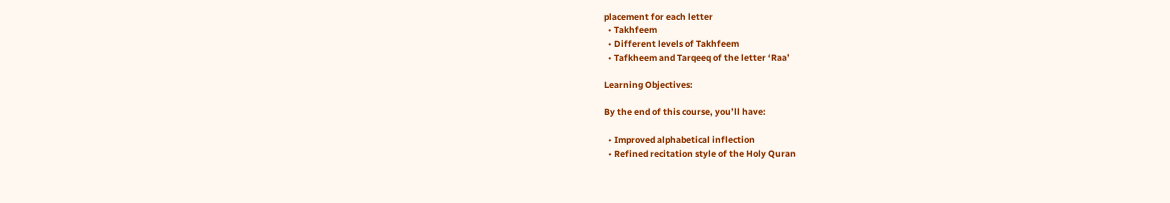placement for each letter
  • Takhfeem
  • Different levels of Takhfeem
  • Tafkheem and Tarqeeq of the letter ‘Raa’

Learning Objectives:

By the end of this course, you’ll have:

  • Improved alphabetical inflection
  • Refined recitation style of the Holy Quran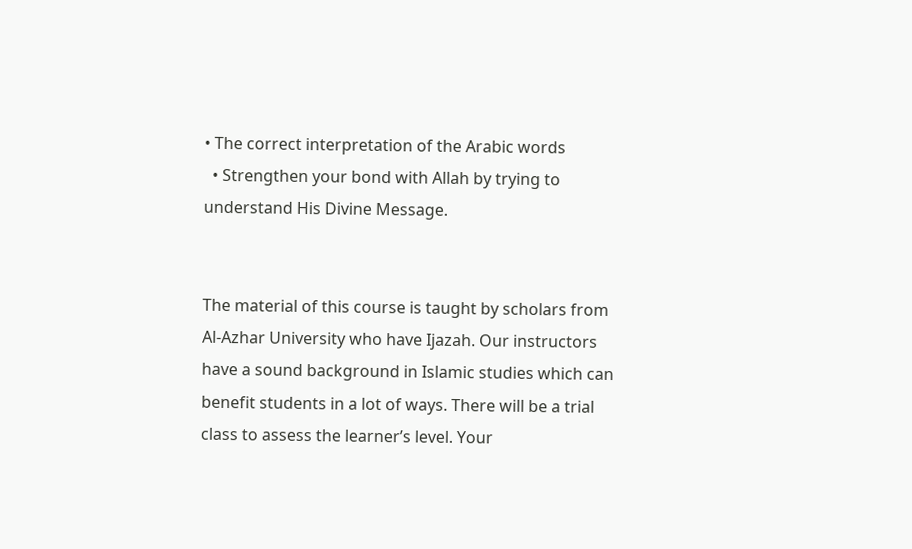• The correct interpretation of the Arabic words
  • Strengthen your bond with Allah by trying to understand His Divine Message.


The material of this course is taught by scholars from Al-Azhar University who have Ijazah. Our instructors have a sound background in Islamic studies which can benefit students in a lot of ways. There will be a trial class to assess the learner’s level. Your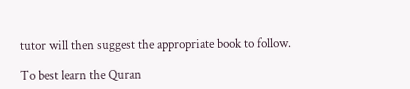tutor will then suggest the appropriate book to follow.

To best learn the Quran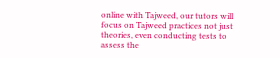online with Tajweed, our tutors will focus on Tajweed practices not just theories, even conducting tests to assess the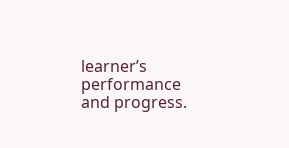learner’s performance and progress.